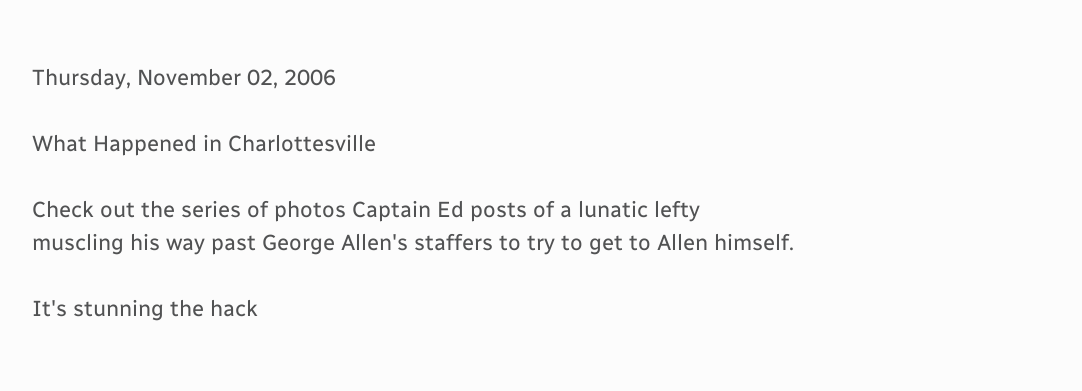Thursday, November 02, 2006

What Happened in Charlottesville

Check out the series of photos Captain Ed posts of a lunatic lefty muscling his way past George Allen's staffers to try to get to Allen himself.

It's stunning the hack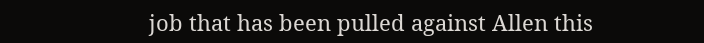job that has been pulled against Allen this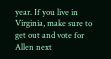year. If you live in Virginia, make sure to get out and vote for Allen next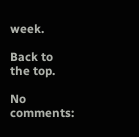week.

Back to the top.

No comments: